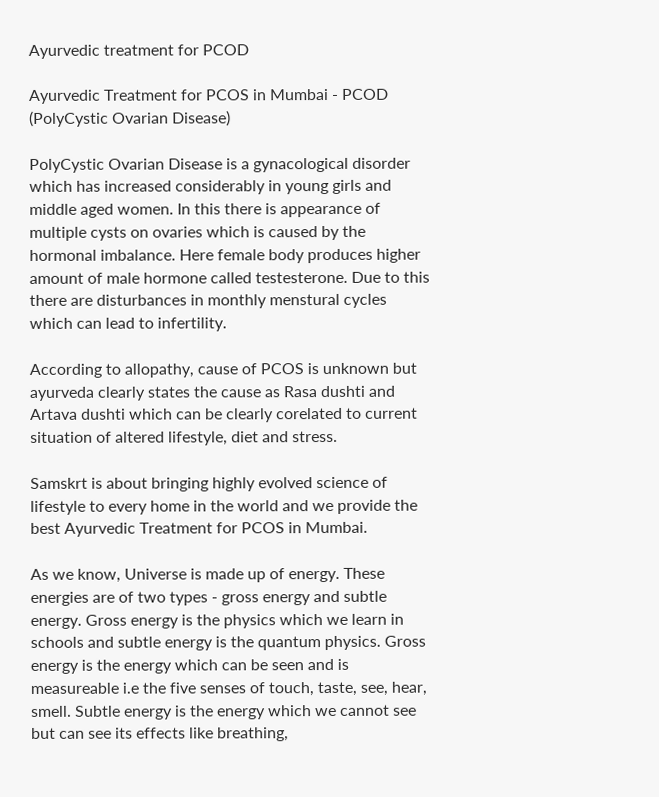Ayurvedic treatment for PCOD

Ayurvedic Treatment for PCOS in Mumbai - PCOD (PolyCystic Ovarian Disease)

PolyCystic Ovarian Disease is a gynacological disorder which has increased considerably in young girls and middle aged women. In this there is appearance of multiple cysts on ovaries which is caused by the hormonal imbalance. Here female body produces higher amount of male hormone called testesterone. Due to this there are disturbances in monthly menstural cycles which can lead to infertility.

According to allopathy, cause of PCOS is unknown but ayurveda clearly states the cause as Rasa dushti and Artava dushti which can be clearly corelated to current situation of altered lifestyle, diet and stress.

Samskrt is about bringing highly evolved science of lifestyle to every home in the world and we provide the best Ayurvedic Treatment for PCOS in Mumbai.

As we know, Universe is made up of energy. These energies are of two types - gross energy and subtle energy. Gross energy is the physics which we learn in schools and subtle energy is the quantum physics. Gross energy is the energy which can be seen and is measureable i.e the five senses of touch, taste, see, hear, smell. Subtle energy is the energy which we cannot see but can see its effects like breathing,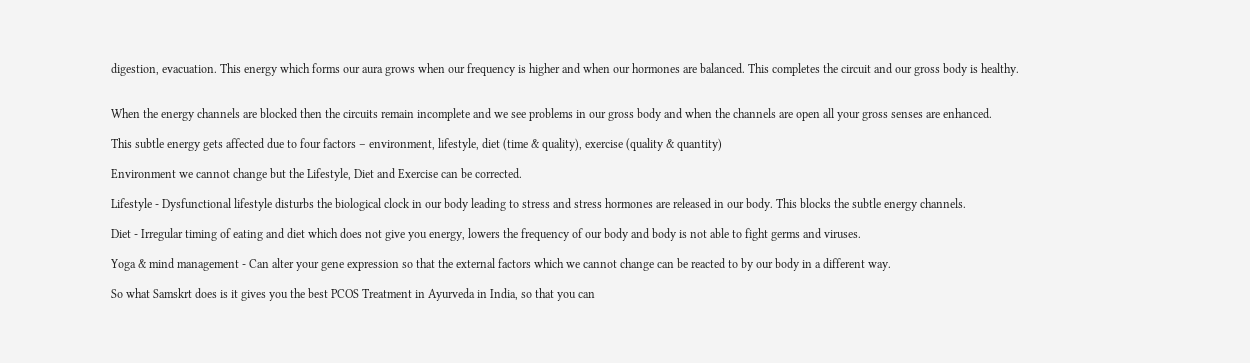digestion, evacuation. This energy which forms our aura grows when our frequency is higher and when our hormones are balanced. This completes the circuit and our gross body is healthy.


When the energy channels are blocked then the circuits remain incomplete and we see problems in our gross body and when the channels are open all your gross senses are enhanced.

This subtle energy gets affected due to four factors – environment, lifestyle, diet (time & quality), exercise (quality & quantity)

Environment we cannot change but the Lifestyle, Diet and Exercise can be corrected.

Lifestyle - Dysfunctional lifestyle disturbs the biological clock in our body leading to stress and stress hormones are released in our body. This blocks the subtle energy channels.

Diet - Irregular timing of eating and diet which does not give you energy, lowers the frequency of our body and body is not able to fight germs and viruses.

Yoga & mind management - Can alter your gene expression so that the external factors which we cannot change can be reacted to by our body in a different way.

So what Samskrt does is it gives you the best PCOS Treatment in Ayurveda in India, so that you can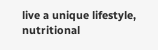live a unique lifestyle, nutritional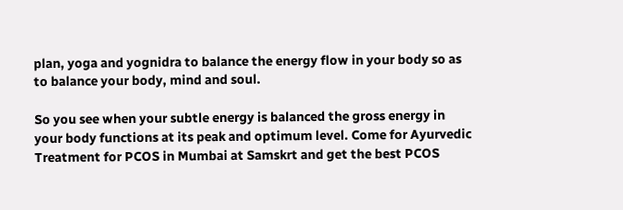plan, yoga and yognidra to balance the energy flow in your body so as to balance your body, mind and soul.

So you see when your subtle energy is balanced the gross energy in your body functions at its peak and optimum level. Come for Ayurvedic Treatment for PCOS in Mumbai at Samskrt and get the best PCOS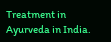Treatment in Ayurveda in India.